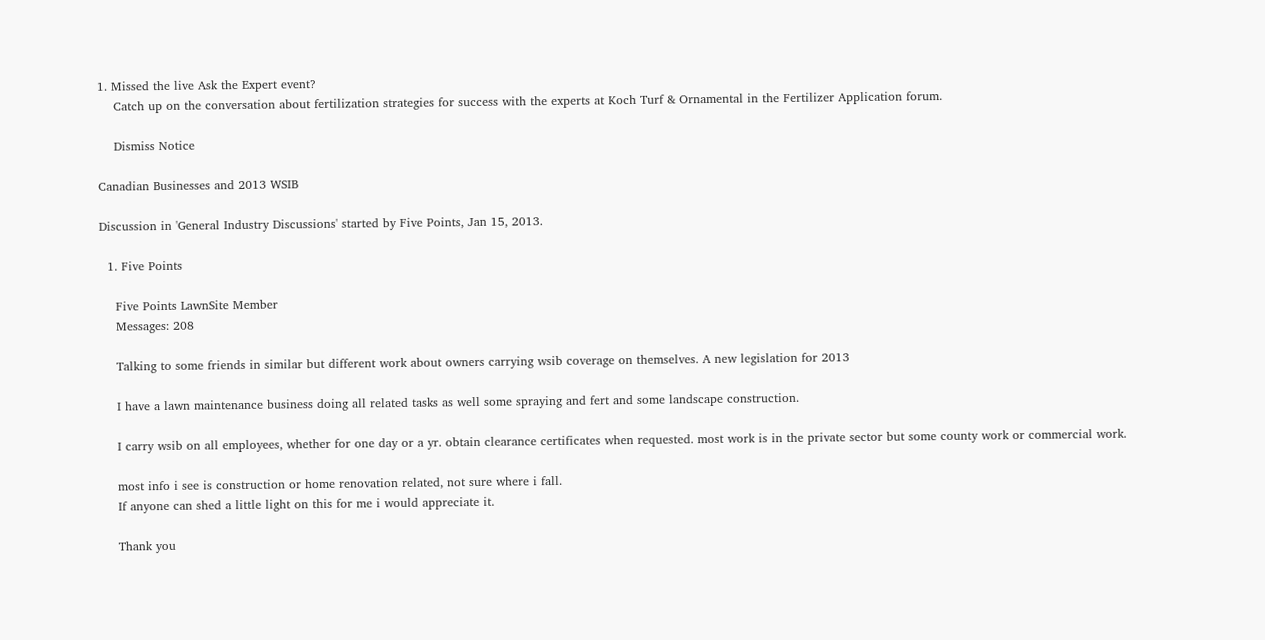1. Missed the live Ask the Expert event?
    Catch up on the conversation about fertilization strategies for success with the experts at Koch Turf & Ornamental in the Fertilizer Application forum.

    Dismiss Notice

Canadian Businesses and 2013 WSIB

Discussion in 'General Industry Discussions' started by Five Points, Jan 15, 2013.

  1. Five Points

    Five Points LawnSite Member
    Messages: 208

    Talking to some friends in similar but different work about owners carrying wsib coverage on themselves. A new legislation for 2013

    I have a lawn maintenance business doing all related tasks as well some spraying and fert and some landscape construction.

    I carry wsib on all employees, whether for one day or a yr. obtain clearance certificates when requested. most work is in the private sector but some county work or commercial work.

    most info i see is construction or home renovation related, not sure where i fall.
    If anyone can shed a little light on this for me i would appreciate it.

    Thank you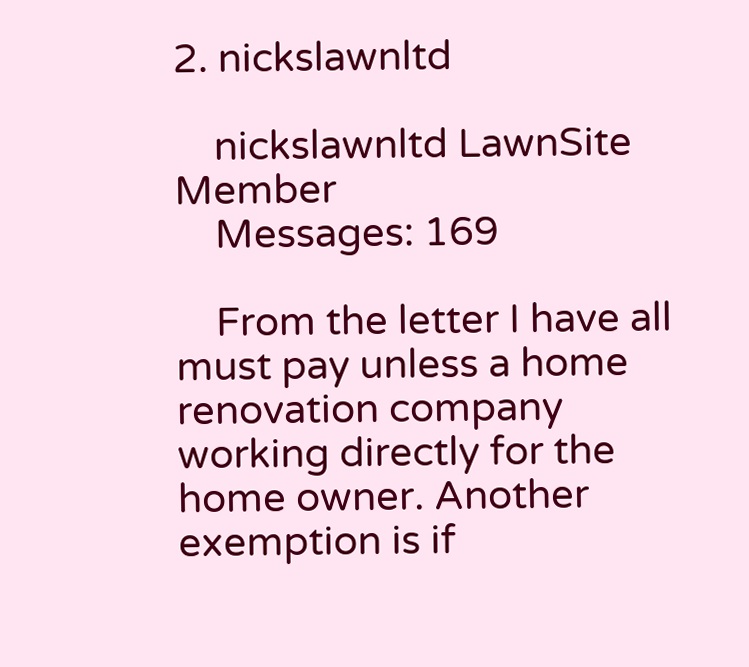2. nickslawnltd

    nickslawnltd LawnSite Member
    Messages: 169

    From the letter I have all must pay unless a home renovation company working directly for the home owner. Another exemption is if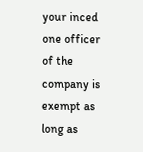your inced one officer of the company is exempt as long as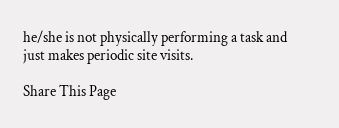he/she is not physically performing a task and just makes periodic site visits.

Share This Page